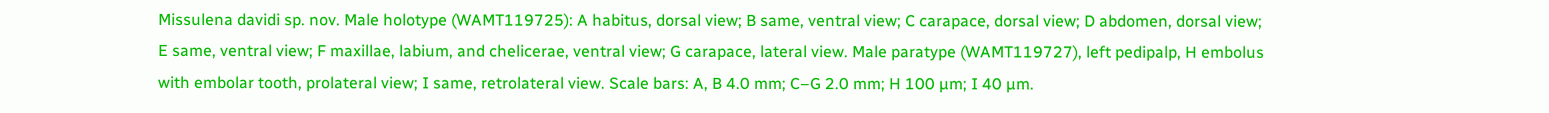Missulena davidi sp. nov. Male holotype (WAMT119725): A habitus, dorsal view; B same, ventral view; C carapace, dorsal view; D abdomen, dorsal view; E same, ventral view; F maxillae, labium, and chelicerae, ventral view; G carapace, lateral view. Male paratype (WAMT119727), left pedipalp, H embolus with embolar tooth, prolateral view; I same, retrolateral view. Scale bars: A, B 4.0 mm; C–G 2.0 mm; H 100 µm; I 40 µm.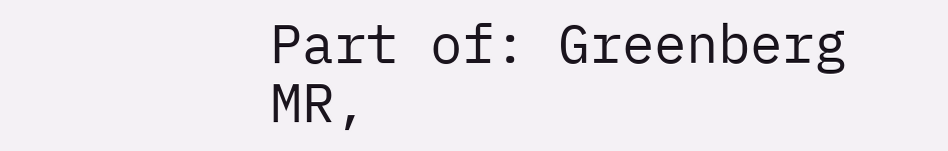Part of: Greenberg MR,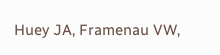Huey JA, Framenau VW,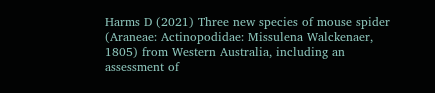Harms D (2021) Three new species of mouse spider (Araneae: Actinopodidae: Missulena Walckenaer, 1805) from Western Australia, including an assessment of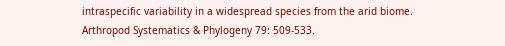intraspecific variability in a widespread species from the arid biome. Arthropod Systematics & Phylogeny 79: 509-533.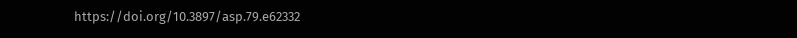https://doi.org/10.3897/asp.79.e62332